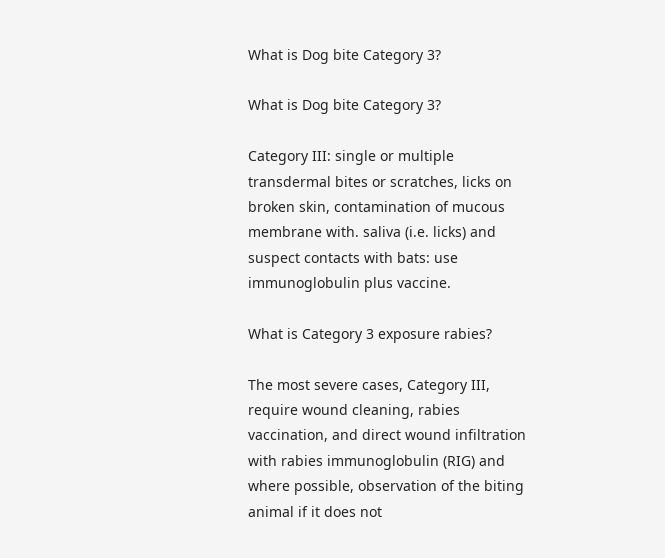What is Dog bite Category 3?

What is Dog bite Category 3?

Category III: single or multiple transdermal bites or scratches, licks on broken skin, contamination of mucous membrane with. saliva (i.e. licks) and suspect contacts with bats: use immunoglobulin plus vaccine.

What is Category 3 exposure rabies?

The most severe cases, Category III, require wound cleaning, rabies vaccination, and direct wound infiltration with rabies immunoglobulin (RIG) and where possible, observation of the biting animal if it does not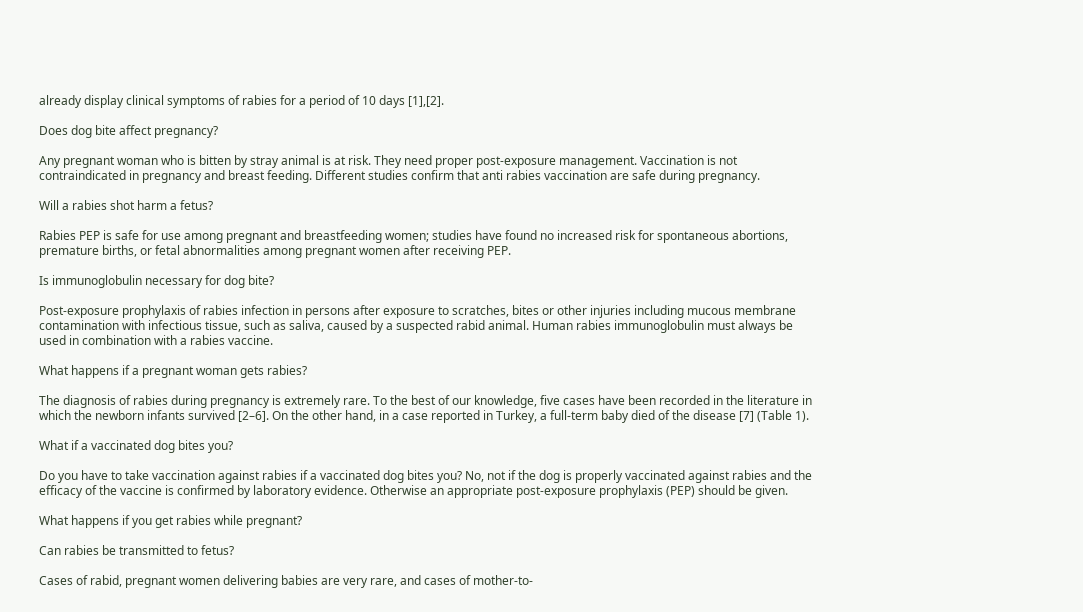already display clinical symptoms of rabies for a period of 10 days [1],[2].

Does dog bite affect pregnancy?

Any pregnant woman who is bitten by stray animal is at risk. They need proper post-exposure management. Vaccination is not contraindicated in pregnancy and breast feeding. Different studies confirm that anti rabies vaccination are safe during pregnancy.

Will a rabies shot harm a fetus?

Rabies PEP is safe for use among pregnant and breastfeeding women; studies have found no increased risk for spontaneous abortions, premature births, or fetal abnormalities among pregnant women after receiving PEP.

Is immunoglobulin necessary for dog bite?

Post-exposure prophylaxis of rabies infection in persons after exposure to scratches, bites or other injuries including mucous membrane contamination with infectious tissue, such as saliva, caused by a suspected rabid animal. Human rabies immunoglobulin must always be used in combination with a rabies vaccine.

What happens if a pregnant woman gets rabies?

The diagnosis of rabies during pregnancy is extremely rare. To the best of our knowledge, five cases have been recorded in the literature in which the newborn infants survived [2–6]. On the other hand, in a case reported in Turkey, a full-term baby died of the disease [7] (Table 1).

What if a vaccinated dog bites you?

Do you have to take vaccination against rabies if a vaccinated dog bites you? No, not if the dog is properly vaccinated against rabies and the efficacy of the vaccine is confirmed by laboratory evidence. Otherwise an appropriate post-exposure prophylaxis (PEP) should be given.

What happens if you get rabies while pregnant?

Can rabies be transmitted to fetus?

Cases of rabid, pregnant women delivering babies are very rare, and cases of mother-to-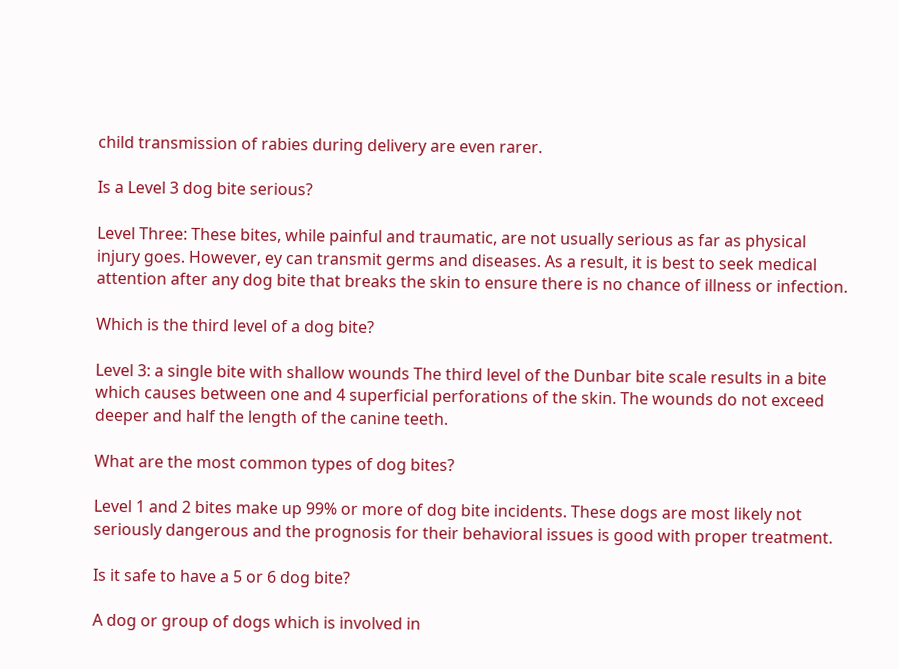child transmission of rabies during delivery are even rarer.

Is a Level 3 dog bite serious?

Level Three: These bites, while painful and traumatic, are not usually serious as far as physical injury goes. However, ey can transmit germs and diseases. As a result, it is best to seek medical attention after any dog bite that breaks the skin to ensure there is no chance of illness or infection.

Which is the third level of a dog bite?

Level 3: a single bite with shallow wounds The third level of the Dunbar bite scale results in a bite which causes between one and 4 superficial perforations of the skin. The wounds do not exceed deeper and half the length of the canine teeth.

What are the most common types of dog bites?

Level 1 and 2 bites make up 99% or more of dog bite incidents. These dogs are most likely not seriously dangerous and the prognosis for their behavioral issues is good with proper treatment.

Is it safe to have a 5 or 6 dog bite?

A dog or group of dogs which is involved in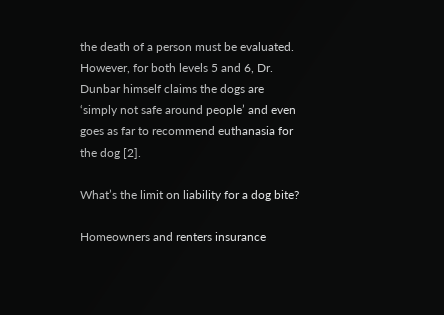the death of a person must be evaluated. However, for both levels 5 and 6, Dr. Dunbar himself claims the dogs are ‘simply not safe around people’ and even goes as far to recommend euthanasia for the dog [2].

What’s the limit on liability for a dog bite?

Homeowners and renters insurance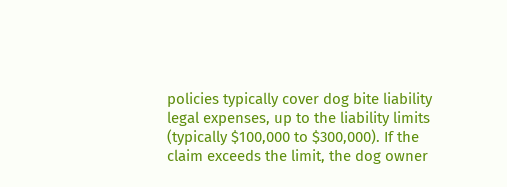policies typically cover dog bite liability legal expenses, up to the liability limits (typically $100,000 to $300,000). If the claim exceeds the limit, the dog owner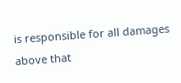is responsible for all damages above that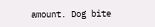amount. Dog bite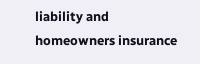liability and homeowners insurance